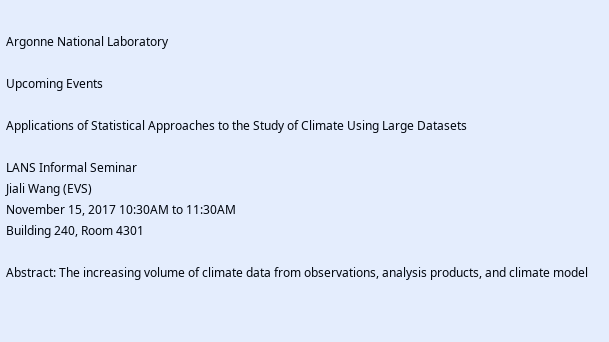Argonne National Laboratory

Upcoming Events

Applications of Statistical Approaches to the Study of Climate Using Large Datasets

LANS Informal Seminar
Jiali Wang (EVS)
November 15, 2017 10:30AM to 11:30AM
Building 240, Room 4301

Abstract: The increasing volume of climate data from observations, analysis products, and climate model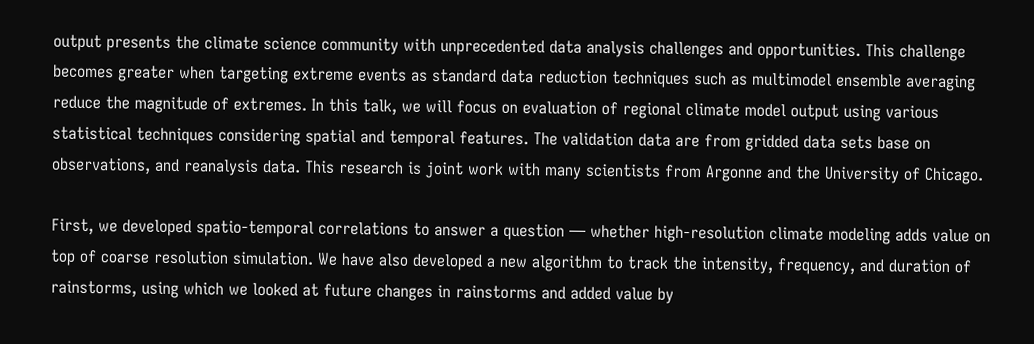output presents the climate science community with unprecedented data analysis challenges and opportunities. This challenge becomes greater when targeting extreme events as standard data reduction techniques such as multimodel ensemble averaging reduce the magnitude of extremes. In this talk, we will focus on evaluation of regional climate model output using various statistical techniques considering spatial and temporal features. The validation data are from gridded data sets base on observations, and reanalysis data. This research is joint work with many scientists from Argonne and the University of Chicago.

First, we developed spatio-temporal correlations to answer a question — whether high-resolution climate modeling adds value on top of coarse resolution simulation. We have also developed a new algorithm to track the intensity, frequency, and duration of rainstorms, using which we looked at future changes in rainstorms and added value by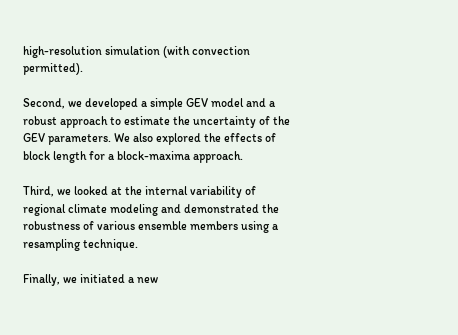high-resolution simulation (with convection permitted).

Second, we developed a simple GEV model and a robust approach to estimate the uncertainty of the GEV parameters. We also explored the effects of block length for a block-maxima approach.

Third, we looked at the internal variability of regional climate modeling and demonstrated the robustness of various ensemble members using a resampling technique.

Finally, we initiated a new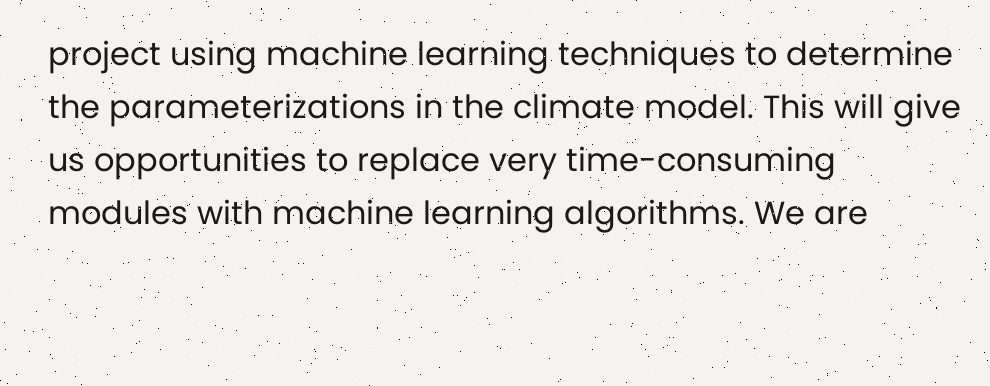project using machine learning techniques to determine the parameterizations in the climate model. This will give us opportunities to replace very time-consuming modules with machine learning algorithms. We are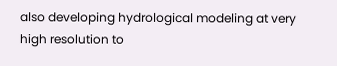also developing hydrological modeling at very high resolution to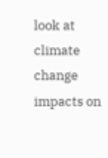look at climate change impacts on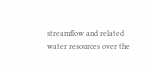streamflow and related water resources over the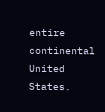entire continental United States.